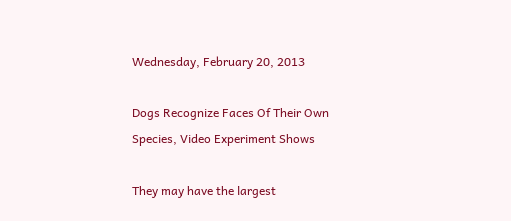Wednesday, February 20, 2013

Dogs Recognize Faces Of Their Own Species, Video Experiment Shows

They may have the largest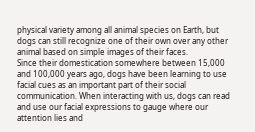physical variety among all animal species on Earth, but dogs can still recognize one of their own over any other animal based on simple images of their faces.
Since their domestication somewhere between 15,000 and 100,000 years ago, dogs have been learning to use facial cues as an important part of their social communication. When interacting with us, dogs can read and use our facial expressions to gauge where our attention lies and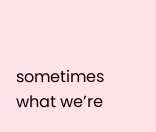sometimes what we’re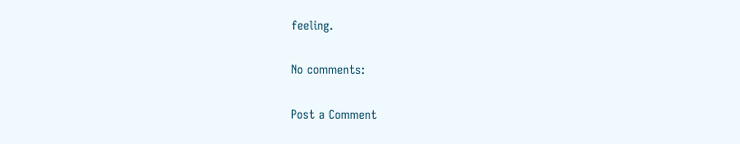feeling.

No comments:

Post a Comment